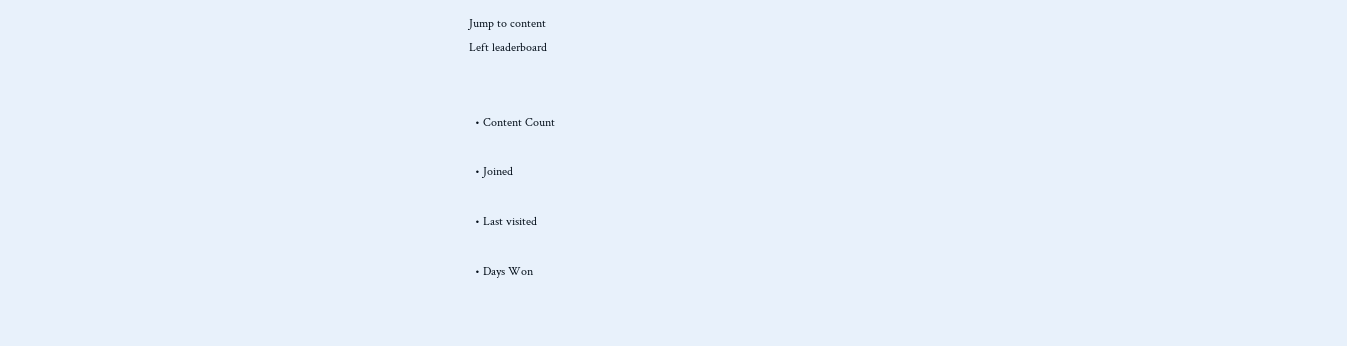Jump to content
Left leaderboard


  • Content Count

  • Joined

  • Last visited

  • Days Won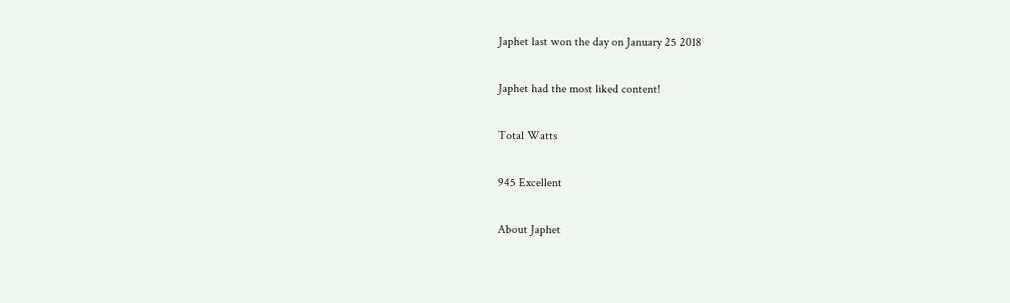Japhet last won the day on January 25 2018

Japhet had the most liked content!

Total Watts

945 Excellent

About Japhet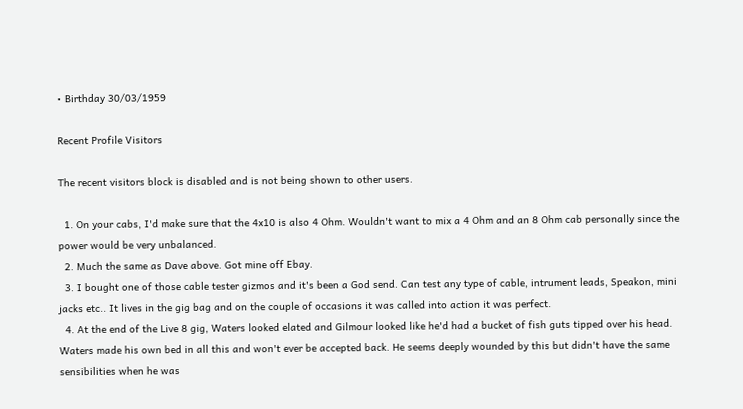• Birthday 30/03/1959

Recent Profile Visitors

The recent visitors block is disabled and is not being shown to other users.

  1. On your cabs, I'd make sure that the 4x10 is also 4 Ohm. Wouldn't want to mix a 4 Ohm and an 8 Ohm cab personally since the power would be very unbalanced.
  2. Much the same as Dave above. Got mine off Ebay.
  3. I bought one of those cable tester gizmos and it's been a God send. Can test any type of cable, intrument leads, Speakon, mini jacks etc.. It lives in the gig bag and on the couple of occasions it was called into action it was perfect.
  4. At the end of the Live 8 gig, Waters looked elated and Gilmour looked like he'd had a bucket of fish guts tipped over his head. Waters made his own bed in all this and won't ever be accepted back. He seems deeply wounded by this but didn't have the same sensibilities when he was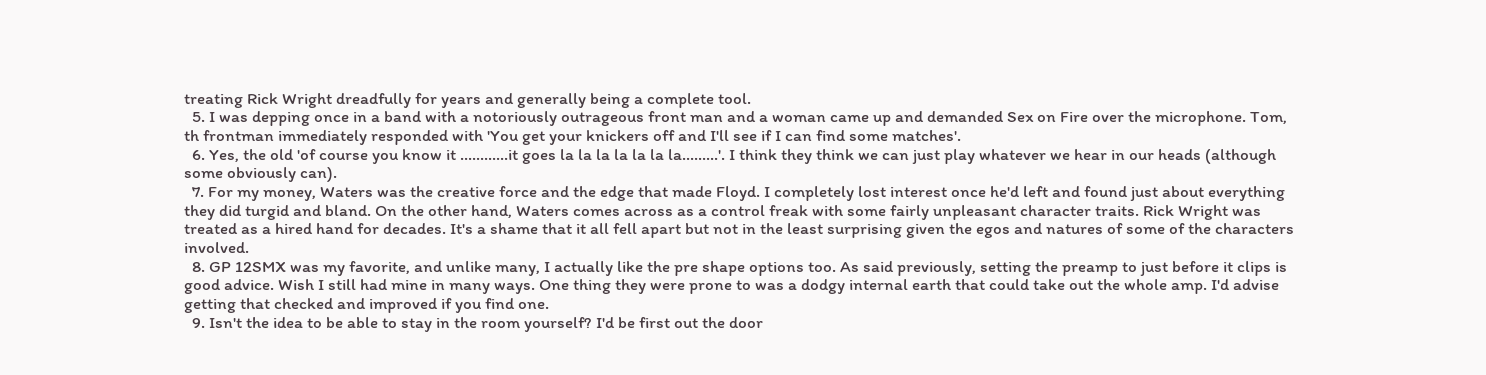treating Rick Wright dreadfully for years and generally being a complete tool.
  5. I was depping once in a band with a notoriously outrageous front man and a woman came up and demanded Sex on Fire over the microphone. Tom, th frontman immediately responded with 'You get your knickers off and I'll see if I can find some matches'.
  6. Yes, the old 'of course you know it ............it goes la la la la la la la.........'. I think they think we can just play whatever we hear in our heads (although some obviously can).
  7. For my money, Waters was the creative force and the edge that made Floyd. I completely lost interest once he'd left and found just about everything they did turgid and bland. On the other hand, Waters comes across as a control freak with some fairly unpleasant character traits. Rick Wright was treated as a hired hand for decades. It's a shame that it all fell apart but not in the least surprising given the egos and natures of some of the characters involved.
  8. GP 12SMX was my favorite, and unlike many, I actually like the pre shape options too. As said previously, setting the preamp to just before it clips is good advice. Wish I still had mine in many ways. One thing they were prone to was a dodgy internal earth that could take out the whole amp. I'd advise getting that checked and improved if you find one.
  9. Isn't the idea to be able to stay in the room yourself? I'd be first out the door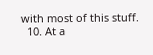with most of this stuff.
  10. At a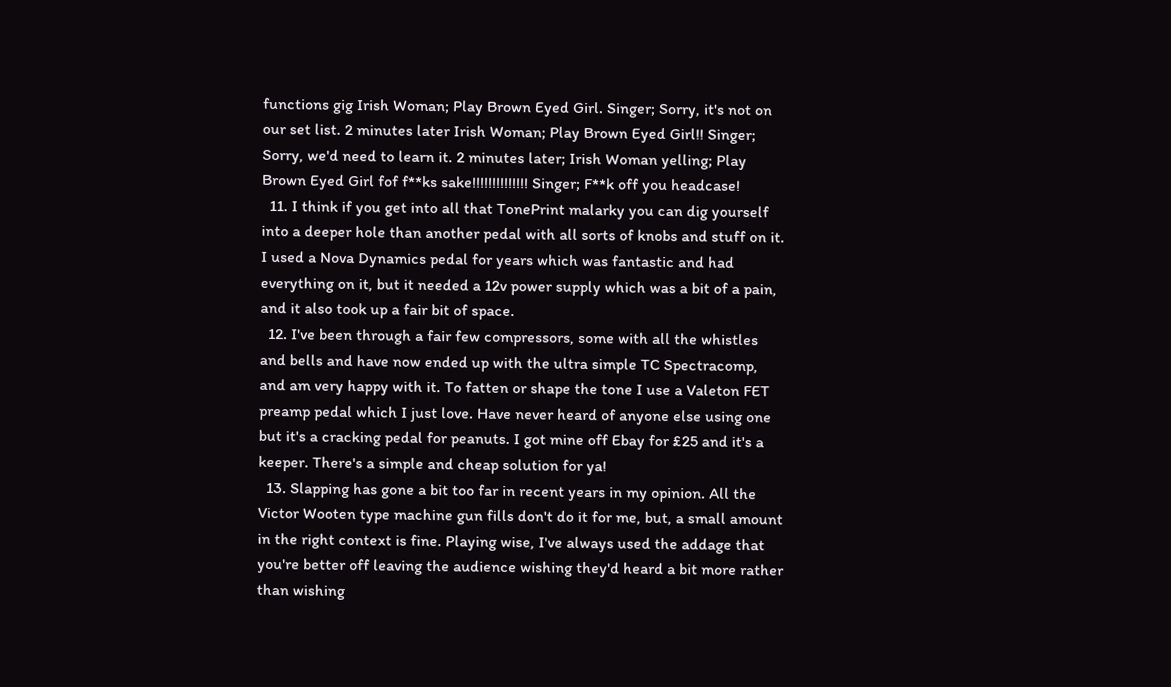functions gig Irish Woman; Play Brown Eyed Girl. Singer; Sorry, it's not on our set list. 2 minutes later Irish Woman; Play Brown Eyed Girl!! Singer; Sorry, we'd need to learn it. 2 minutes later; Irish Woman yelling; Play Brown Eyed Girl fof f**ks sake!!!!!!!!!!!!!! Singer; F**k off you headcase!
  11. I think if you get into all that TonePrint malarky you can dig yourself into a deeper hole than another pedal with all sorts of knobs and stuff on it. I used a Nova Dynamics pedal for years which was fantastic and had everything on it, but it needed a 12v power supply which was a bit of a pain, and it also took up a fair bit of space.
  12. I've been through a fair few compressors, some with all the whistles and bells and have now ended up with the ultra simple TC Spectracomp, and am very happy with it. To fatten or shape the tone I use a Valeton FET preamp pedal which I just love. Have never heard of anyone else using one but it's a cracking pedal for peanuts. I got mine off Ebay for £25 and it's a keeper. There's a simple and cheap solution for ya!
  13. Slapping has gone a bit too far in recent years in my opinion. All the Victor Wooten type machine gun fills don't do it for me, but, a small amount in the right context is fine. Playing wise, I've always used the addage that you're better off leaving the audience wishing they'd heard a bit more rather than wishing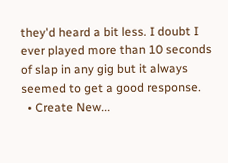they'd heard a bit less. I doubt I ever played more than 10 seconds of slap in any gig but it always seemed to get a good response.
  • Create New...